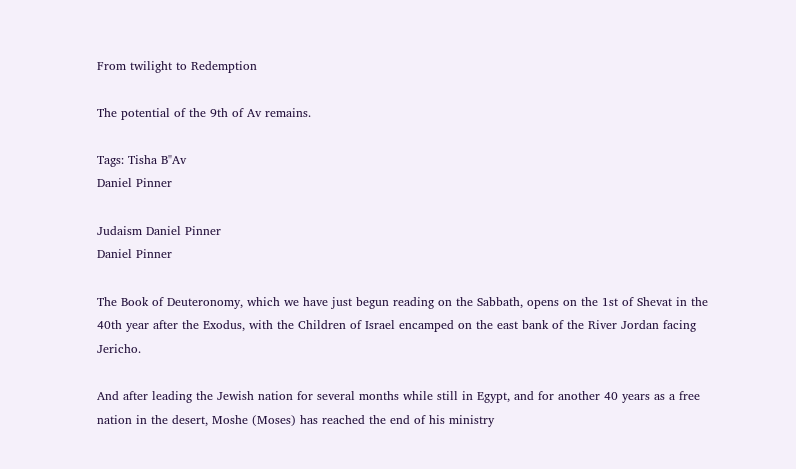From twilight to Redemption

The potential of the 9th of Av remains.

Tags: Tisha B"Av
Daniel Pinner

Judaism Daniel Pinner
Daniel Pinner

The Book of Deuteronomy, which we have just begun reading on the Sabbath, opens on the 1st of Shevat in the 40th year after the Exodus, with the Children of Israel encamped on the east bank of the River Jordan facing Jericho.

And after leading the Jewish nation for several months while still in Egypt, and for another 40 years as a free nation in the desert, Moshe (Moses) has reached the end of his ministry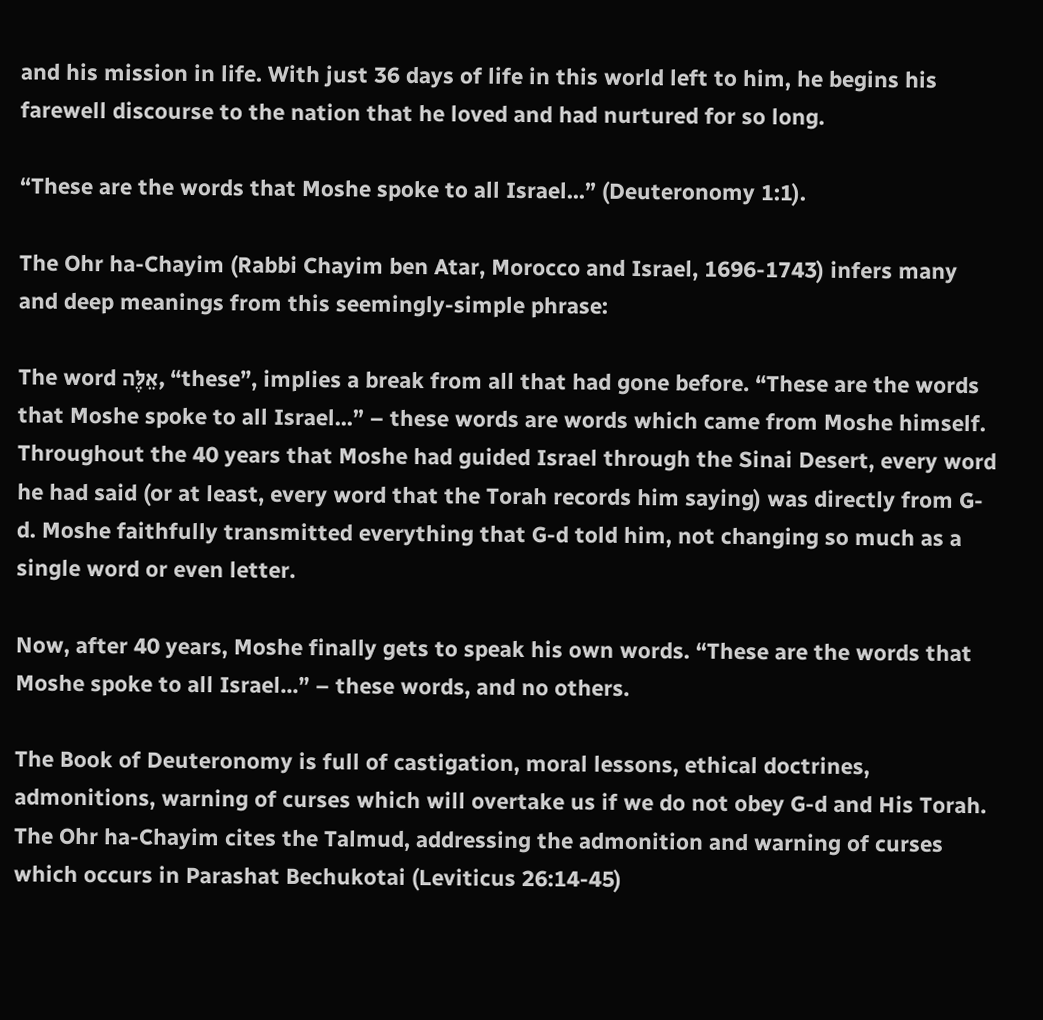and his mission in life. With just 36 days of life in this world left to him, he begins his farewell discourse to the nation that he loved and had nurtured for so long.

“These are the words that Moshe spoke to all Israel...” (Deuteronomy 1:1).

The Ohr ha-Chayim (Rabbi Chayim ben Atar, Morocco and Israel, 1696-1743) infers many and deep meanings from this seemingly-simple phrase:

The word אֵלֶּה, “these”, implies a break from all that had gone before. “These are the words that Moshe spoke to all Israel...” – these words are words which came from Moshe himself. Throughout the 40 years that Moshe had guided Israel through the Sinai Desert, every word he had said (or at least, every word that the Torah records him saying) was directly from G-d. Moshe faithfully transmitted everything that G-d told him, not changing so much as a single word or even letter.

Now, after 40 years, Moshe finally gets to speak his own words. “These are the words that Moshe spoke to all Israel...” – these words, and no others.

The Book of Deuteronomy is full of castigation, moral lessons, ethical doctrines, admonitions, warning of curses which will overtake us if we do not obey G-d and His Torah. The Ohr ha-Chayim cites the Talmud, addressing the admonition and warning of curses which occurs in Parashat Bechukotai (Leviticus 26:14-45)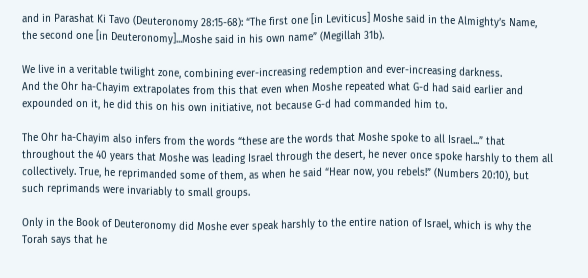and in Parashat Ki Tavo (Deuteronomy 28:15-68): “The first one [in Leviticus] Moshe said in the Almighty’s Name, the second one [in Deuteronomy]...Moshe said in his own name” (Megillah 31b).

We live in a veritable twilight zone, combining ever-increasing redemption and ever-increasing darkness.
And the Ohr ha-Chayim extrapolates from this that even when Moshe repeated what G-d had said earlier and expounded on it, he did this on his own initiative, not because G-d had commanded him to.

The Ohr ha-Chayim also infers from the words “these are the words that Moshe spoke to all Israel...” that throughout the 40 years that Moshe was leading Israel through the desert, he never once spoke harshly to them all collectively. True, he reprimanded some of them, as when he said “Hear now, you rebels!” (Numbers 20:10), but such reprimands were invariably to small groups.

Only in the Book of Deuteronomy did Moshe ever speak harshly to the entire nation of Israel, which is why the Torah says that he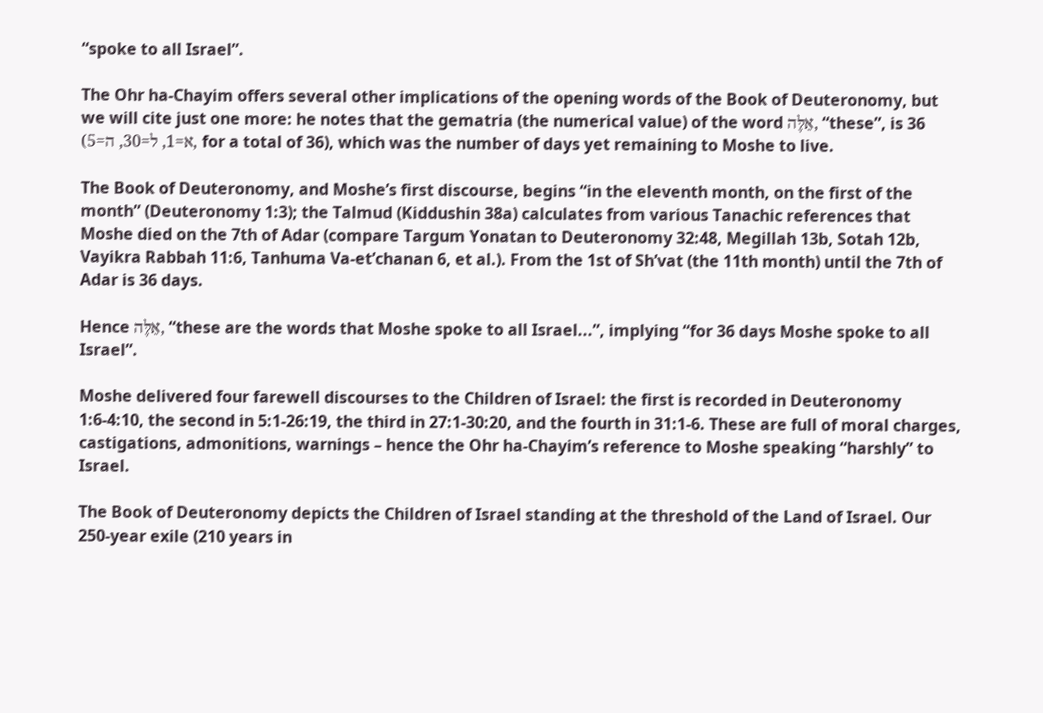“spoke to all Israel”.

The Ohr ha-Chayim offers several other implications of the opening words of the Book of Deuteronomy, but we will cite just one more: he notes that the gematria (the numerical value) of the word אֵלֶּה, “these”, is 36 (א=1, ל=30, ה=5, for a total of 36), which was the number of days yet remaining to Moshe to live.

The Book of Deuteronomy, and Moshe’s first discourse, begins “in the eleventh month, on the first of the month” (Deuteronomy 1:3); the Talmud (Kiddushin 38a) calculates from various Tanachic references that Moshe died on the 7th of Adar (compare Targum Yonatan to Deuteronomy 32:48, Megillah 13b, Sotah 12b, Vayikra Rabbah 11:6, Tanhuma Va-et’chanan 6, et al.). From the 1st of Sh’vat (the 11th month) until the 7th of Adar is 36 days.

Hence אֵלֶּה, “these are the words that Moshe spoke to all Israel...”, implying “for 36 days Moshe spoke to all Israel”.

Moshe delivered four farewell discourses to the Children of Israel: the first is recorded in Deuteronomy 1:6-4:10, the second in 5:1-26:19, the third in 27:1-30:20, and the fourth in 31:1-6. These are full of moral charges, castigations, admonitions, warnings – hence the Ohr ha-Chayim’s reference to Moshe speaking “harshly” to Israel.

The Book of Deuteronomy depicts the Children of Israel standing at the threshold of the Land of Israel. Our 250-year exile (210 years in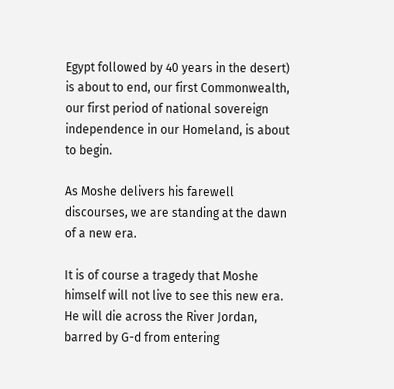Egypt followed by 40 years in the desert) is about to end, our first Commonwealth, our first period of national sovereign independence in our Homeland, is about to begin.

As Moshe delivers his farewell discourses, we are standing at the dawn of a new era.

It is of course a tragedy that Moshe himself will not live to see this new era. He will die across the River Jordan, barred by G-d from entering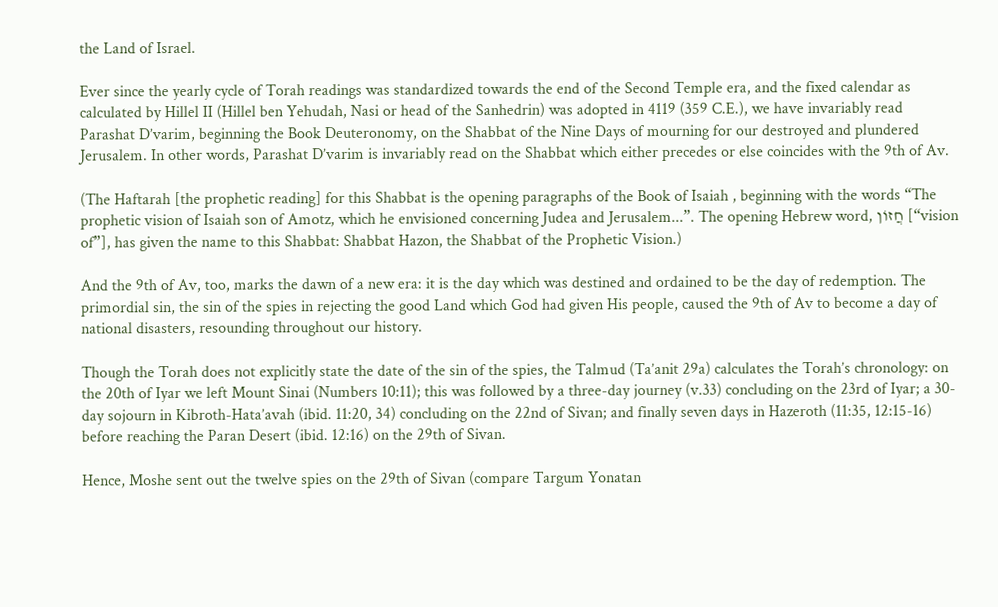the Land of Israel.

Ever since the yearly cycle of Torah readings was standardized towards the end of the Second Temple era, and the fixed calendar as calculated by Hillel II (Hillel ben Yehudah, Nasi or head of the Sanhedrin) was adopted in 4119 (359 C.E.), we have invariably read Parashat D’varim, beginning the Book Deuteronomy, on the Shabbat of the Nine Days of mourning for our destroyed and plundered Jerusalem. In other words, Parashat D’varim is invariably read on the Shabbat which either precedes or else coincides with the 9th of Av.

(The Haftarah [the prophetic reading] for this Shabbat is the opening paragraphs of the Book of Isaiah , beginning with the words “The prophetic vision of Isaiah son of Amotz, which he envisioned concerning Judea and Jerusalem...”. The opening Hebrew word, חֲזוֹן [“vision of”], has given the name to this Shabbat: Shabbat Hazon, the Shabbat of the Prophetic Vision.)

And the 9th of Av, too, marks the dawn of a new era: it is the day which was destined and ordained to be the day of redemption. The primordial sin, the sin of the spies in rejecting the good Land which God had given His people, caused the 9th of Av to become a day of national disasters, resounding throughout our history.

Though the Torah does not explicitly state the date of the sin of the spies, the Talmud (Ta’anit 29a) calculates the Torah’s chronology: on the 20th of Iyar we left Mount Sinai (Numbers 10:11); this was followed by a three-day journey (v.33) concluding on the 23rd of Iyar; a 30-day sojourn in Kibroth-Hata’avah (ibid. 11:20, 34) concluding on the 22nd of Sivan; and finally seven days in Hazeroth (11:35, 12:15-16) before reaching the Paran Desert (ibid. 12:16) on the 29th of Sivan.

Hence, Moshe sent out the twelve spies on the 29th of Sivan (compare Targum Yonatan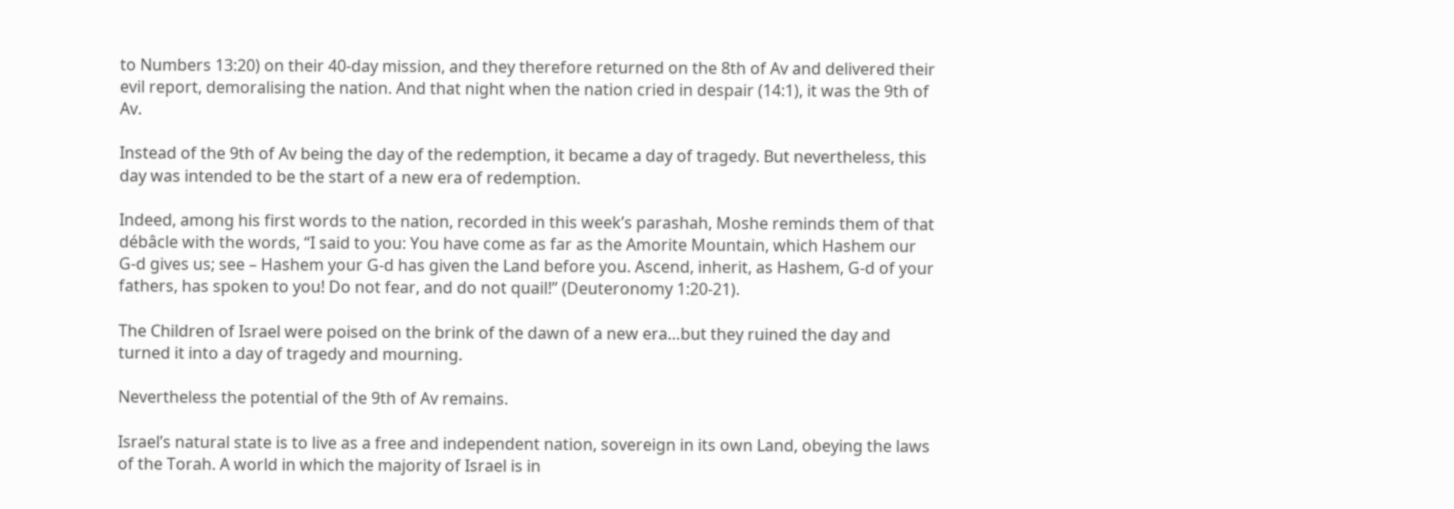to Numbers 13:20) on their 40-day mission, and they therefore returned on the 8th of Av and delivered their evil report, demoralising the nation. And that night when the nation cried in despair (14:1), it was the 9th of Av.

Instead of the 9th of Av being the day of the redemption, it became a day of tragedy. But nevertheless, this day was intended to be the start of a new era of redemption.

Indeed, among his first words to the nation, recorded in this week’s parashah, Moshe reminds them of that débâcle with the words, “I said to you: You have come as far as the Amorite Mountain, which Hashem our G-d gives us; see – Hashem your G-d has given the Land before you. Ascend, inherit, as Hashem, G-d of your fathers, has spoken to you! Do not fear, and do not quail!” (Deuteronomy 1:20-21).

The Children of Israel were poised on the brink of the dawn of a new era…but they ruined the day and turned it into a day of tragedy and mourning.

Nevertheless the potential of the 9th of Av remains.

Israel’s natural state is to live as a free and independent nation, sovereign in its own Land, obeying the laws of the Torah. A world in which the majority of Israel is in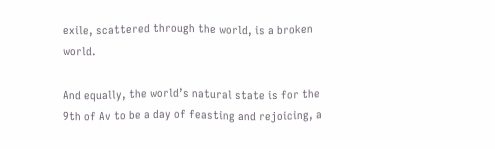exile, scattered through the world, is a broken world.

And equally, the world’s natural state is for the 9th of Av to be a day of feasting and rejoicing, a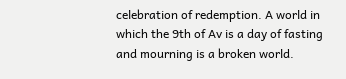celebration of redemption. A world in which the 9th of Av is a day of fasting and mourning is a broken world.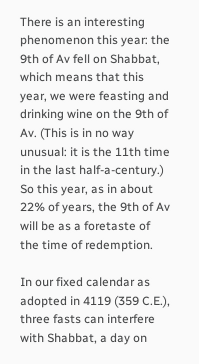There is an interesting phenomenon this year: the 9th of Av fell on Shabbat, which means that this year, we were feasting and drinking wine on the 9th of Av. (This is in no way unusual: it is the 11th time in the last half-a-century.) So this year, as in about 22% of years, the 9th of Av will be as a foretaste of the time of redemption.

In our fixed calendar as adopted in 4119 (359 C.E.), three fasts can interfere with Shabbat, a day on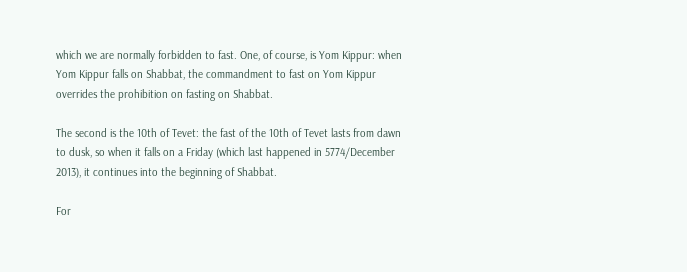which we are normally forbidden to fast. One, of course, is Yom Kippur: when Yom Kippur falls on Shabbat, the commandment to fast on Yom Kippur overrides the prohibition on fasting on Shabbat.

The second is the 10th of Tevet: the fast of the 10th of Tevet lasts from dawn to dusk, so when it falls on a Friday (which last happened in 5774/December 2013), it continues into the beginning of Shabbat.

For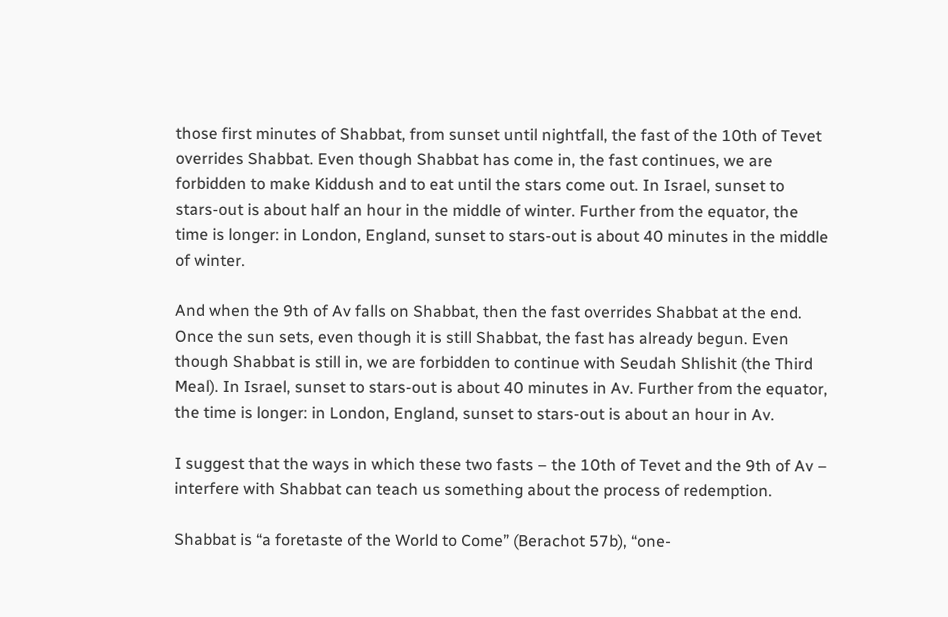those first minutes of Shabbat, from sunset until nightfall, the fast of the 10th of Tevet overrides Shabbat. Even though Shabbat has come in, the fast continues, we are forbidden to make Kiddush and to eat until the stars come out. In Israel, sunset to stars-out is about half an hour in the middle of winter. Further from the equator, the time is longer: in London, England, sunset to stars-out is about 40 minutes in the middle of winter.

And when the 9th of Av falls on Shabbat, then the fast overrides Shabbat at the end. Once the sun sets, even though it is still Shabbat, the fast has already begun. Even though Shabbat is still in, we are forbidden to continue with Seudah Shlishit (the Third Meal). In Israel, sunset to stars-out is about 40 minutes in Av. Further from the equator, the time is longer: in London, England, sunset to stars-out is about an hour in Av.

I suggest that the ways in which these two fasts – the 10th of Tevet and the 9th of Av – interfere with Shabbat can teach us something about the process of redemption.

Shabbat is “a foretaste of the World to Come” (Berachot 57b), “one-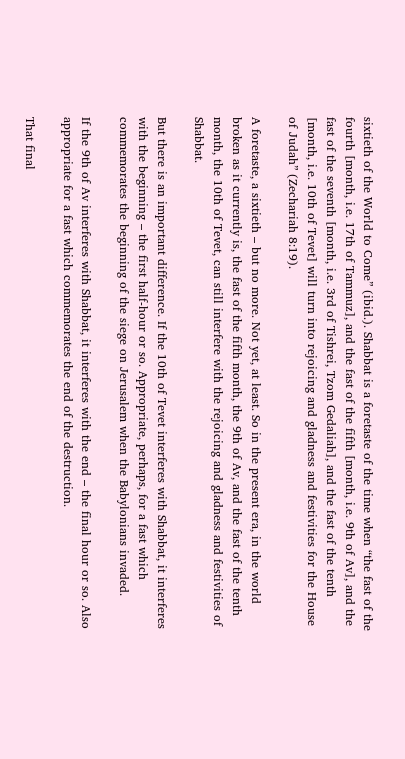sixtieth of the World to Come” (ibid.). Shabbat is a foretaste of the time when “the fast of the fourth [month, i.e. 17th of Tammuz], and the fast of the fifth [month, i.e. 9th of Av], and the fast of the seventh [month, i.e. 3rd of Tishrei, Tzom Gedaliah], and the fast of the tenth [month, i.e. 10th of Tevet] will turn into rejoicing and gladness and festivities for the House of Judah” (Zechariah 8:19).

A foretaste, a sixtieth – but no more. Not yet, at least. So in the present era, in the world broken as it currently is, the fast of the fifth month, the 9th of Av, and the fast of the tenth month, the 10th of Tevet, can still interfere with the rejoicing and gladness and festivities of Shabbat.

But there is an important difference. If the 10th of Tevet interferes with Shabbat, it interferes with the beginning – the first half-hour or so. Appropriate, perhaps, for a fast which commemorates the beginning of the siege on Jerusalem when the Babylonians invaded.

If the 9th of Av interferes with Shabbat, it interferes with the end – the final hour or so. Also appropriate for a fast which commemorates the end of the destruction.

That final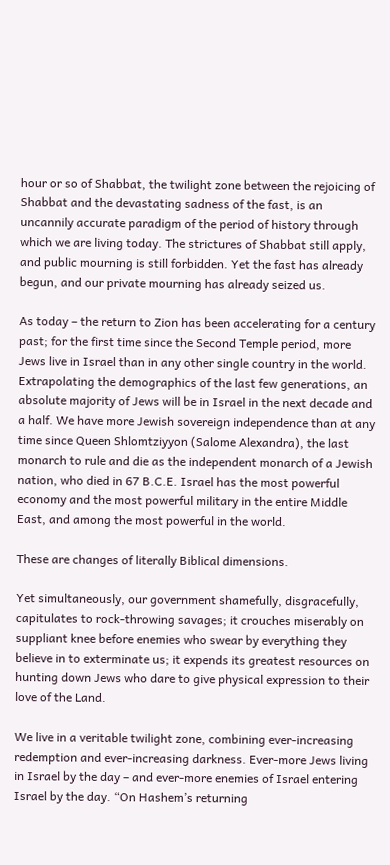hour or so of Shabbat, the twilight zone between the rejoicing of Shabbat and the devastating sadness of the fast, is an uncannily accurate paradigm of the period of history through which we are living today. The strictures of Shabbat still apply, and public mourning is still forbidden. Yet the fast has already begun, and our private mourning has already seized us.

As today – the return to Zion has been accelerating for a century past; for the first time since the Second Temple period, more Jews live in Israel than in any other single country in the world. Extrapolating the demographics of the last few generations, an absolute majority of Jews will be in Israel in the next decade and a half. We have more Jewish sovereign independence than at any time since Queen Shlomtziyyon (Salome Alexandra), the last monarch to rule and die as the independent monarch of a Jewish nation, who died in 67 B.C.E. Israel has the most powerful economy and the most powerful military in the entire Middle East, and among the most powerful in the world.

These are changes of literally Biblical dimensions.

Yet simultaneously, our government shamefully, disgracefully, capitulates to rock-throwing savages; it crouches miserably on suppliant knee before enemies who swear by everything they believe in to exterminate us; it expends its greatest resources on hunting down Jews who dare to give physical expression to their love of the Land.

We live in a veritable twilight zone, combining ever-increasing redemption and ever-increasing darkness. Ever-more Jews living in Israel by the day – and ever-more enemies of Israel entering Israel by the day. “On Hashem’s returning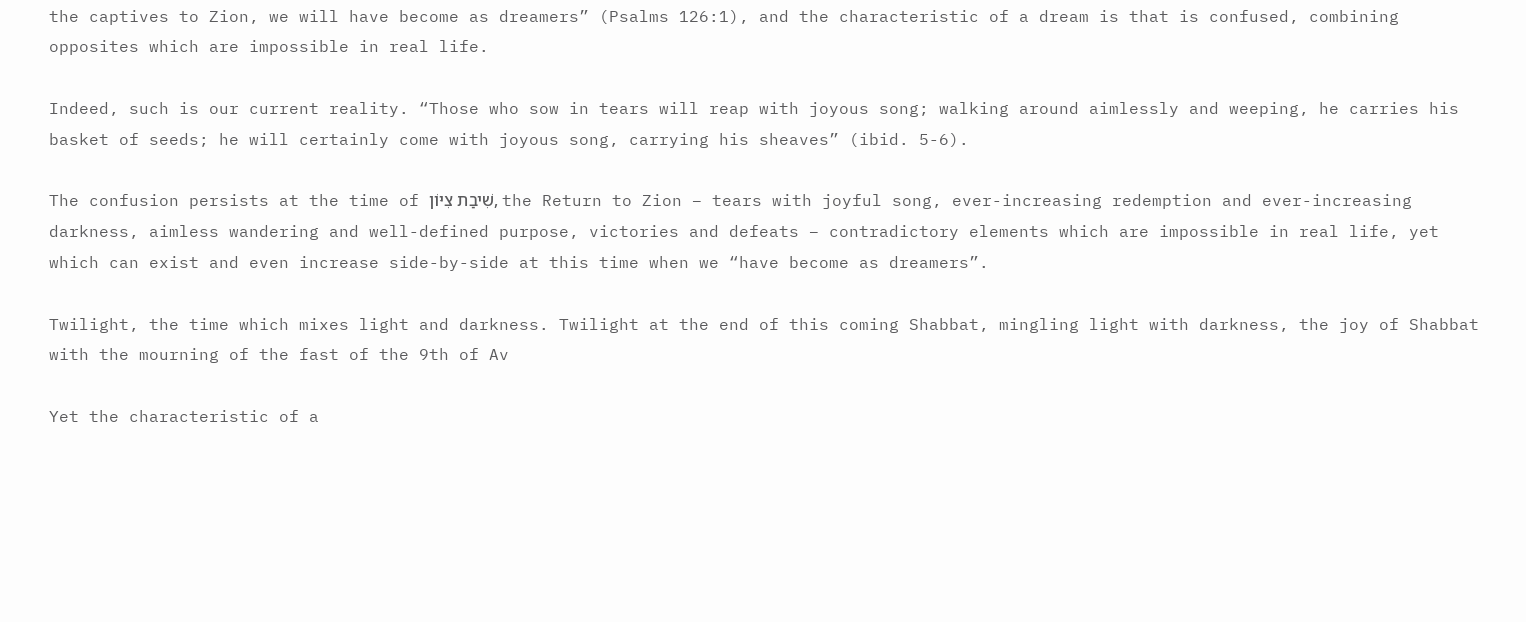the captives to Zion, we will have become as dreamers” (Psalms 126:1), and the characteristic of a dream is that is confused, combining opposites which are impossible in real life.

Indeed, such is our current reality. “Those who sow in tears will reap with joyous song; walking around aimlessly and weeping, he carries his basket of seeds; he will certainly come with joyous song, carrying his sheaves” (ibid. 5-6).

The confusion persists at the time of שִׁיבַת צִיּוֹן, the Return to Zion – tears with joyful song, ever-increasing redemption and ever-increasing darkness, aimless wandering and well-defined purpose, victories and defeats – contradictory elements which are impossible in real life, yet which can exist and even increase side-by-side at this time when we “have become as dreamers”.

Twilight, the time which mixes light and darkness. Twilight at the end of this coming Shabbat, mingling light with darkness, the joy of Shabbat with the mourning of the fast of the 9th of Av

Yet the characteristic of a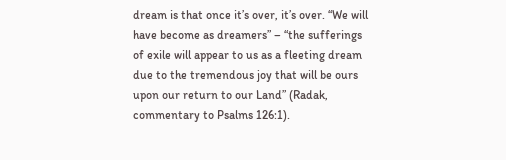dream is that once it’s over, it’s over. “We will have become as dreamers” – “the sufferings of exile will appear to us as a fleeting dream due to the tremendous joy that will be ours upon our return to our Land” (Radak, commentary to Psalms 126:1).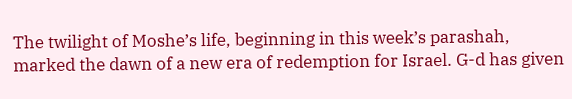The twilight of Moshe’s life, beginning in this week’s parashah, marked the dawn of a new era of redemption for Israel. G-d has given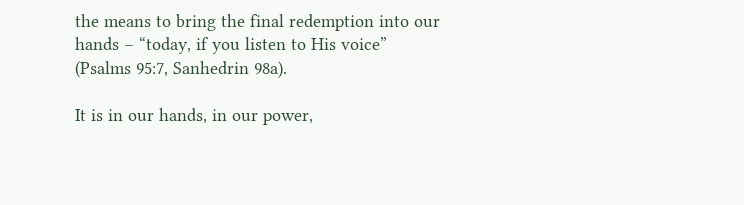the means to bring the final redemption into our hands – “today, if you listen to His voice” (Psalms 95:7, Sanhedrin 98a).

It is in our hands, in our power,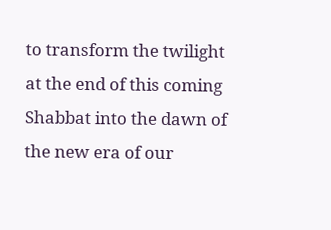to transform the twilight at the end of this coming Shabbat into the dawn of the new era of our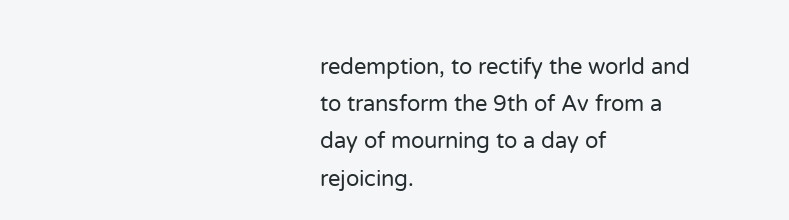redemption, to rectify the world and to transform the 9th of Av from a day of mourning to a day of rejoicing.